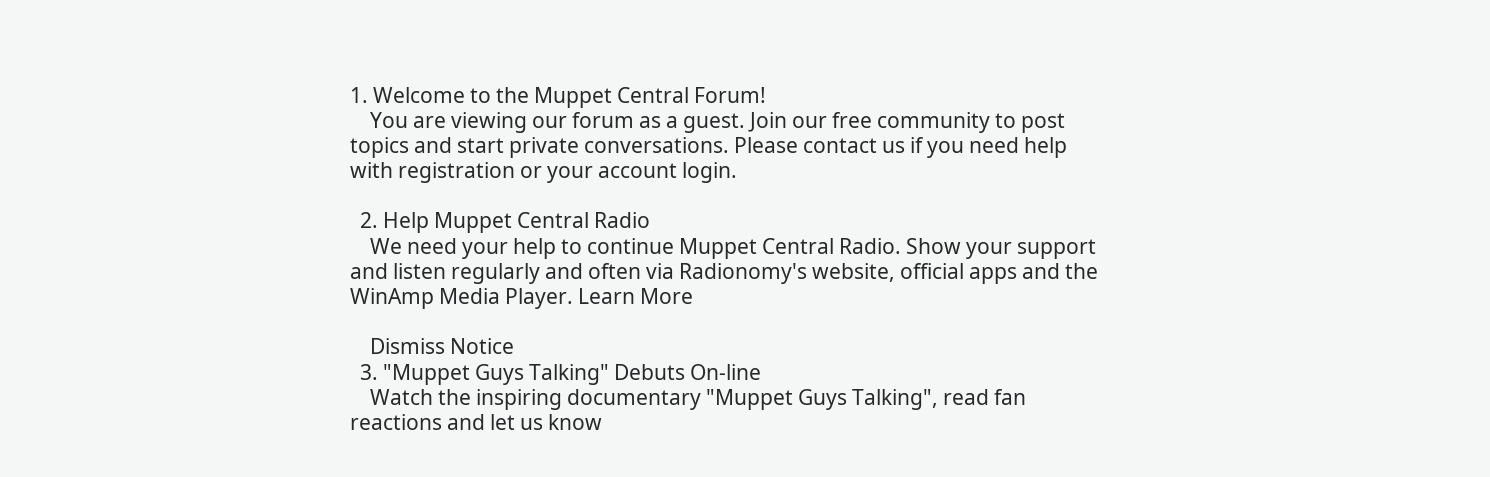1. Welcome to the Muppet Central Forum!
    You are viewing our forum as a guest. Join our free community to post topics and start private conversations. Please contact us if you need help with registration or your account login.

  2. Help Muppet Central Radio
    We need your help to continue Muppet Central Radio. Show your support and listen regularly and often via Radionomy's website, official apps and the WinAmp Media Player. Learn More

    Dismiss Notice
  3. "Muppet Guys Talking" Debuts On-line
    Watch the inspiring documentary "Muppet Guys Talking", read fan reactions and let us know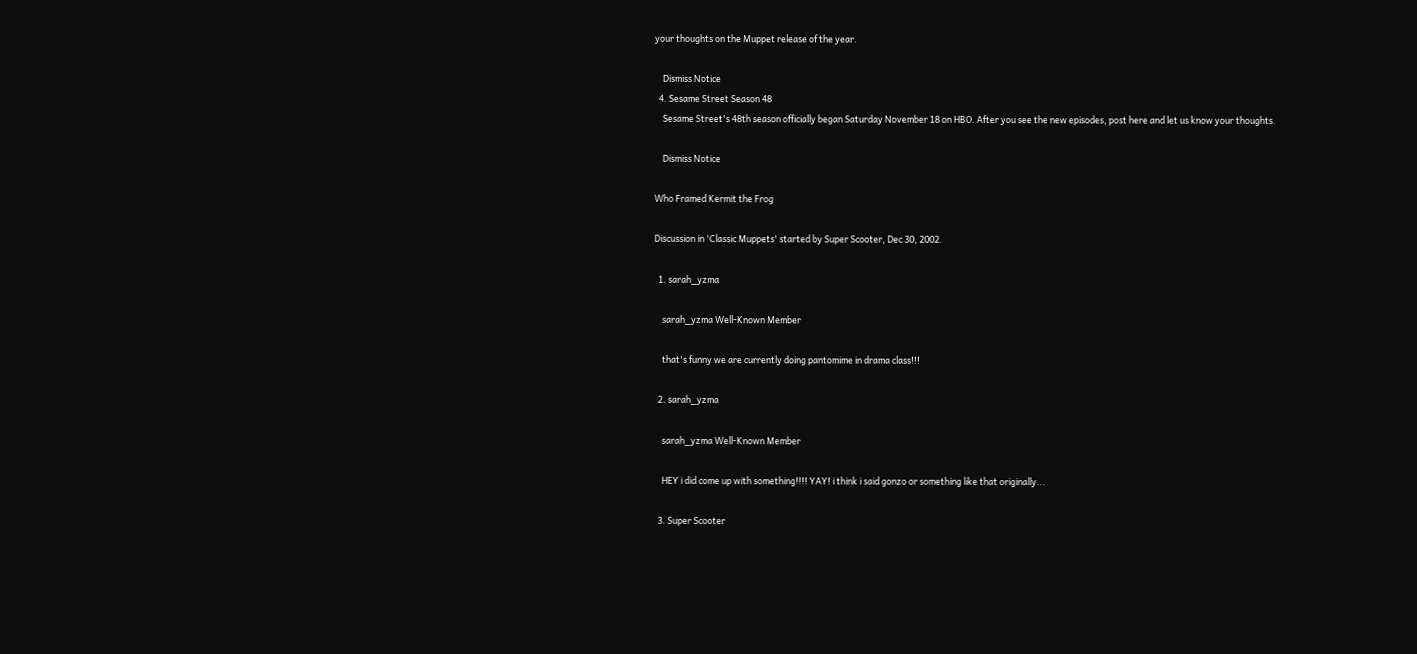your thoughts on the Muppet release of the year.

    Dismiss Notice
  4. Sesame Street Season 48
    Sesame Street's 48th season officially began Saturday November 18 on HBO. After you see the new episodes, post here and let us know your thoughts.

    Dismiss Notice

Who Framed Kermit the Frog

Discussion in 'Classic Muppets' started by Super Scooter, Dec 30, 2002.

  1. sarah_yzma

    sarah_yzma Well-Known Member

    that's funny we are currently doing pantomime in drama class!!!

  2. sarah_yzma

    sarah_yzma Well-Known Member

    HEY i did come up with something!!!! YAY! i think i said gonzo or something like that originally...

  3. Super Scooter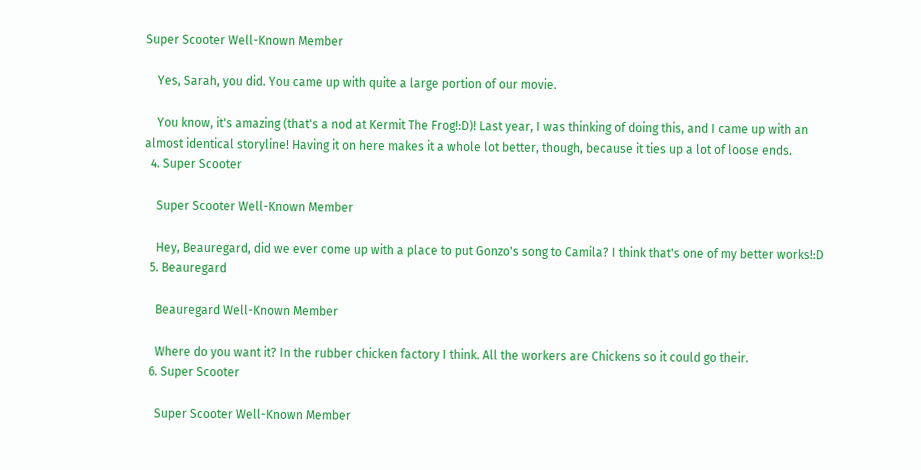Super Scooter Well-Known Member

    Yes, Sarah, you did. You came up with quite a large portion of our movie.

    You know, it's amazing (that's a nod at Kermit The Frog!:D)! Last year, I was thinking of doing this, and I came up with an almost identical storyline! Having it on here makes it a whole lot better, though, because it ties up a lot of loose ends.
  4. Super Scooter

    Super Scooter Well-Known Member

    Hey, Beauregard, did we ever come up with a place to put Gonzo's song to Camila? I think that's one of my better works!:D
  5. Beauregard

    Beauregard Well-Known Member

    Where do you want it? In the rubber chicken factory I think. All the workers are Chickens so it could go their.
  6. Super Scooter

    Super Scooter Well-Known Member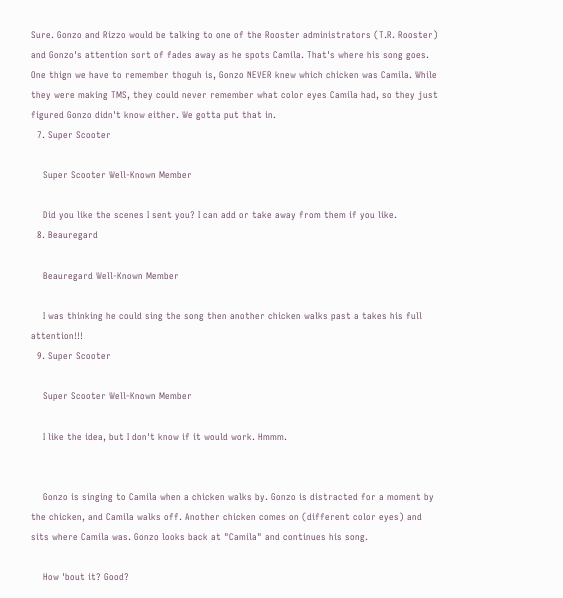Sure. Gonzo and Rizzo would be talking to one of the Rooster administrators (T.R. Rooster) and Gonzo's attention sort of fades away as he spots Camila. That's where his song goes. One thign we have to remember thoguh is, Gonzo NEVER knew which chicken was Camila. While they were making TMS, they could never remember what color eyes Camila had, so they just figured Gonzo didn't know either. We gotta put that in.
  7. Super Scooter

    Super Scooter Well-Known Member

    Did you like the scenes I sent you? I can add or take away from them if you like.
  8. Beauregard

    Beauregard Well-Known Member

    I was thinking he could sing the song then another chicken walks past a takes his full attention!!!
  9. Super Scooter

    Super Scooter Well-Known Member

    I like the idea, but I don't know if it would work. Hmmm.


    Gonzo is singing to Camila when a chicken walks by. Gonzo is distracted for a moment by the chicken, and Camila walks off. Another chicken comes on (different color eyes) and sits where Camila was. Gonzo looks back at "Camila" and continues his song.

    How 'bout it? Good?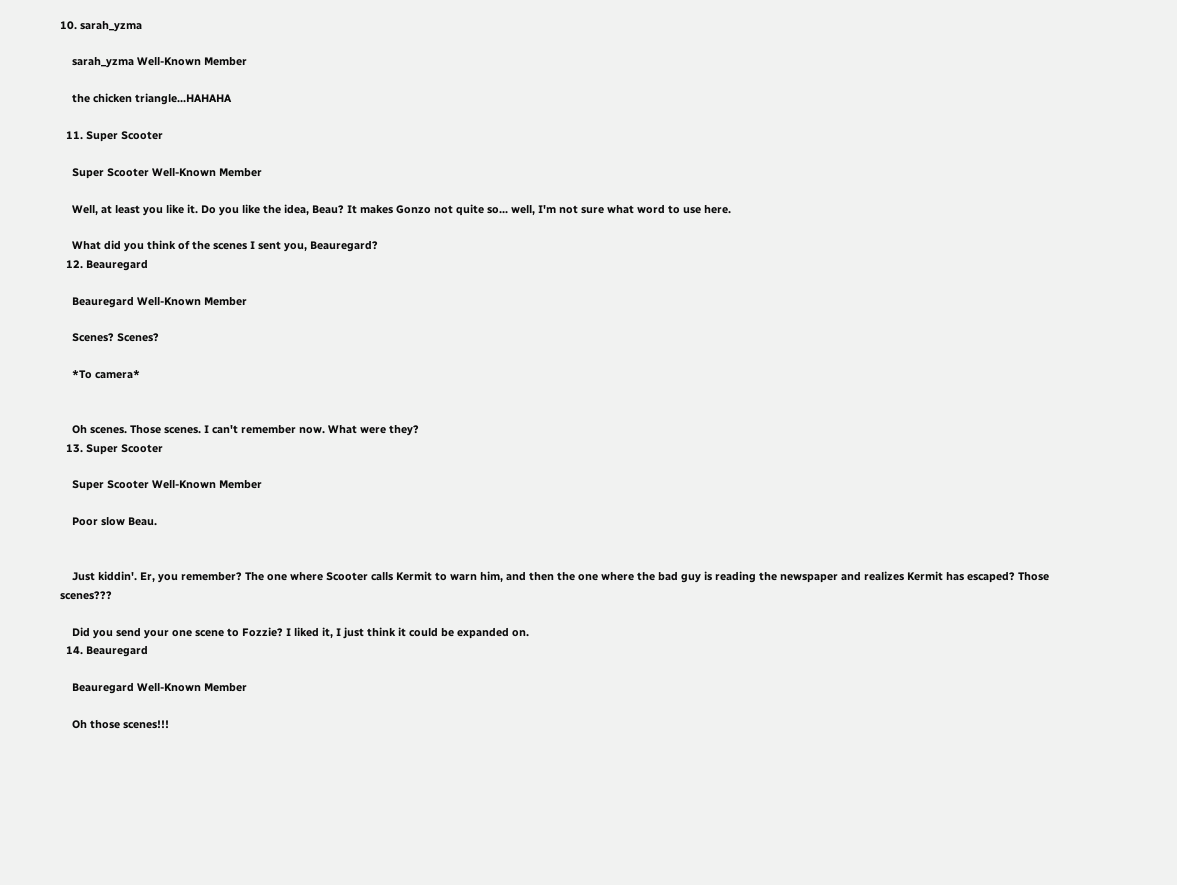10. sarah_yzma

    sarah_yzma Well-Known Member

    the chicken triangle...HAHAHA

  11. Super Scooter

    Super Scooter Well-Known Member

    Well, at least you like it. Do you like the idea, Beau? It makes Gonzo not quite so... well, I'm not sure what word to use here.

    What did you think of the scenes I sent you, Beauregard?
  12. Beauregard

    Beauregard Well-Known Member

    Scenes? Scenes?

    *To camera*


    Oh scenes. Those scenes. I can't remember now. What were they?
  13. Super Scooter

    Super Scooter Well-Known Member

    Poor slow Beau.


    Just kiddin'. Er, you remember? The one where Scooter calls Kermit to warn him, and then the one where the bad guy is reading the newspaper and realizes Kermit has escaped? Those scenes???

    Did you send your one scene to Fozzie? I liked it, I just think it could be expanded on.
  14. Beauregard

    Beauregard Well-Known Member

    Oh those scenes!!!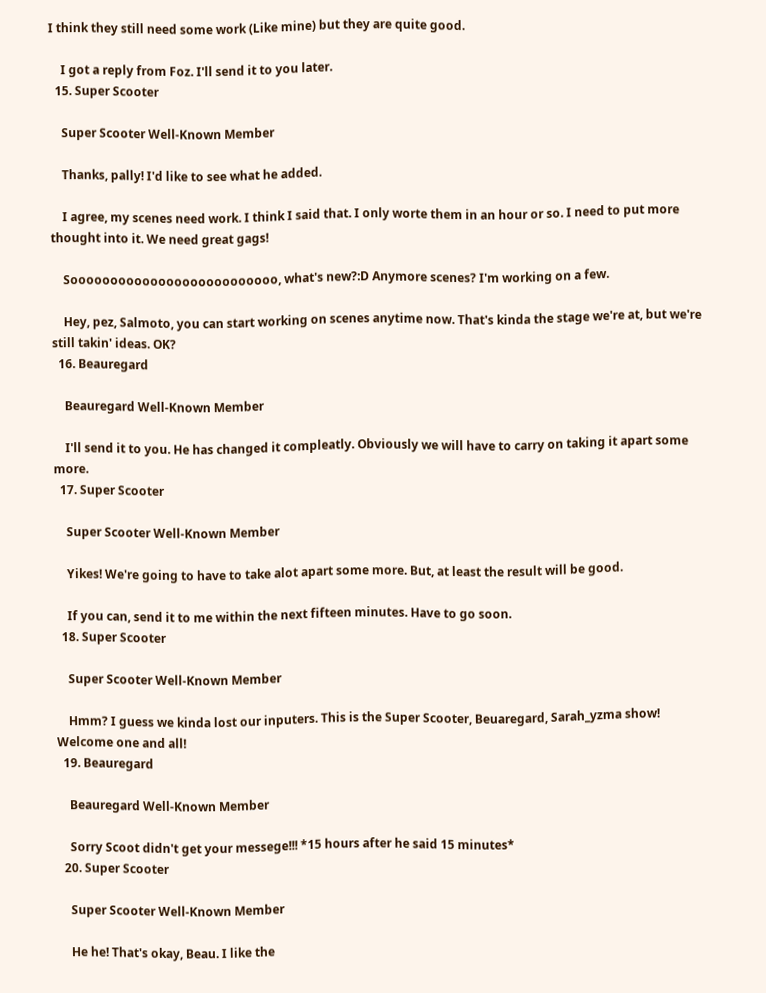I think they still need some work (Like mine) but they are quite good.

    I got a reply from Foz. I'll send it to you later.
  15. Super Scooter

    Super Scooter Well-Known Member

    Thanks, pally! I'd like to see what he added.

    I agree, my scenes need work. I think I said that. I only worte them in an hour or so. I need to put more thought into it. We need great gags!

    Soooooooooooooooooooooooooo, what's new?:D Anymore scenes? I'm working on a few.

    Hey, pez, Salmoto, you can start working on scenes anytime now. That's kinda the stage we're at, but we're still takin' ideas. OK?
  16. Beauregard

    Beauregard Well-Known Member

    I'll send it to you. He has changed it compleatly. Obviously we will have to carry on taking it apart some more.
  17. Super Scooter

    Super Scooter Well-Known Member

    Yikes! We're going to have to take alot apart some more. But, at least the result will be good.

    If you can, send it to me within the next fifteen minutes. Have to go soon.
  18. Super Scooter

    Super Scooter Well-Known Member

    Hmm? I guess we kinda lost our inputers. This is the Super Scooter, Beuaregard, Sarah_yzma show! Welcome one and all!
  19. Beauregard

    Beauregard Well-Known Member

    Sorry Scoot didn't get your messege!!! *15 hours after he said 15 minutes*
  20. Super Scooter

    Super Scooter Well-Known Member

    He he! That's okay, Beau. I like the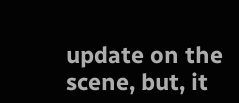update on the scene, but, it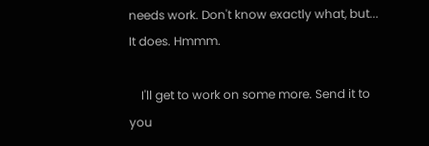needs work. Don't know exactly what, but... It does. Hmmm.

    I'll get to work on some more. Send it to you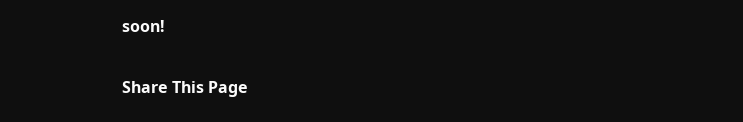soon!

Share This Page